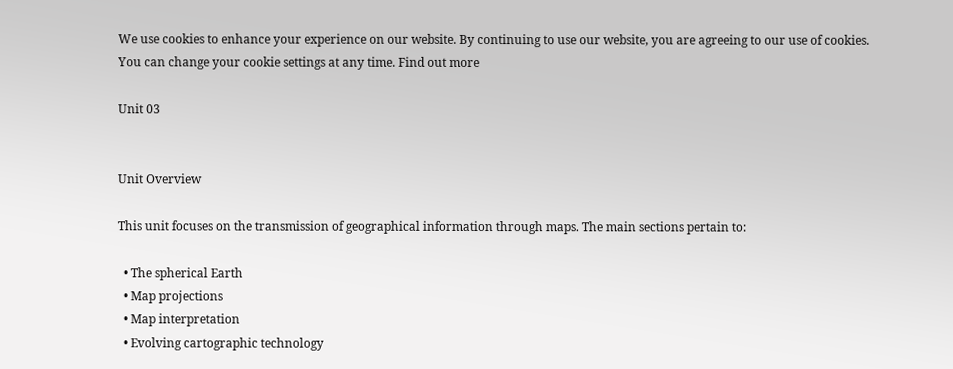We use cookies to enhance your experience on our website. By continuing to use our website, you are agreeing to our use of cookies. You can change your cookie settings at any time. Find out more

Unit 03


Unit Overview

This unit focuses on the transmission of geographical information through maps. The main sections pertain to:

  • The spherical Earth
  • Map projections
  • Map interpretation
  • Evolving cartographic technology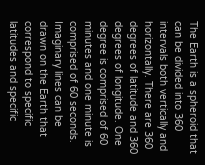The Earth is a spheroid that can be divided into 360 intervals both vertically and horizontally. There are 360 degrees of latitude and 360 degrees of longitude. One degree is comprised of 60 minutes and one minute is comprised of 60 seconds. Imaginary lines can be drawn on the Earth that correspond to specific latitudes and specific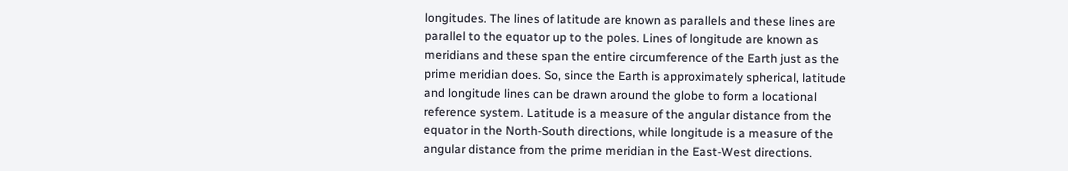longitudes. The lines of latitude are known as parallels and these lines are parallel to the equator up to the poles. Lines of longitude are known as meridians and these span the entire circumference of the Earth just as the prime meridian does. So, since the Earth is approximately spherical, latitude and longitude lines can be drawn around the globe to form a locational reference system. Latitude is a measure of the angular distance from the equator in the North-South directions, while longitude is a measure of the angular distance from the prime meridian in the East-West directions.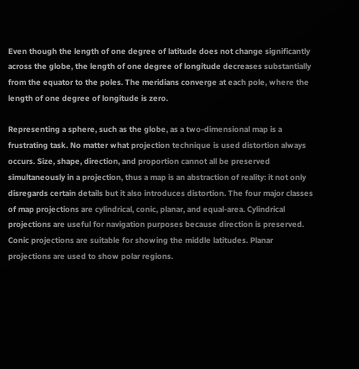Even though the length of one degree of latitude does not change significantly across the globe, the length of one degree of longitude decreases substantially from the equator to the poles. The meridians converge at each pole, where the length of one degree of longitude is zero.

Representing a sphere, such as the globe, as a two-dimensional map is a frustrating task. No matter what projection technique is used distortion always occurs. Size, shape, direction, and proportion cannot all be preserved simultaneously in a projection, thus a map is an abstraction of reality: it not only disregards certain details but it also introduces distortion. The four major classes of map projections are cylindrical, conic, planar, and equal-area. Cylindrical projections are useful for navigation purposes because direction is preserved. Conic projections are suitable for showing the middle latitudes. Planar projections are used to show polar regions.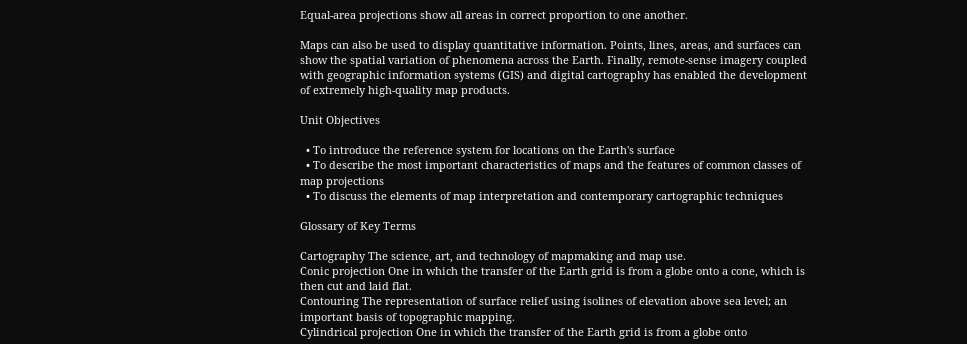Equal-area projections show all areas in correct proportion to one another.

Maps can also be used to display quantitative information. Points, lines, areas, and surfaces can show the spatial variation of phenomena across the Earth. Finally, remote-sense imagery coupled with geographic information systems (GIS) and digital cartography has enabled the development of extremely high-quality map products.

Unit Objectives

  • To introduce the reference system for locations on the Earth's surface
  • To describe the most important characteristics of maps and the features of common classes of map projections
  • To discuss the elements of map interpretation and contemporary cartographic techniques

Glossary of Key Terms

Cartography The science, art, and technology of mapmaking and map use.
Conic projection One in which the transfer of the Earth grid is from a globe onto a cone, which is then cut and laid flat.
Contouring The representation of surface relief using isolines of elevation above sea level; an important basis of topographic mapping.
Cylindrical projection One in which the transfer of the Earth grid is from a globe onto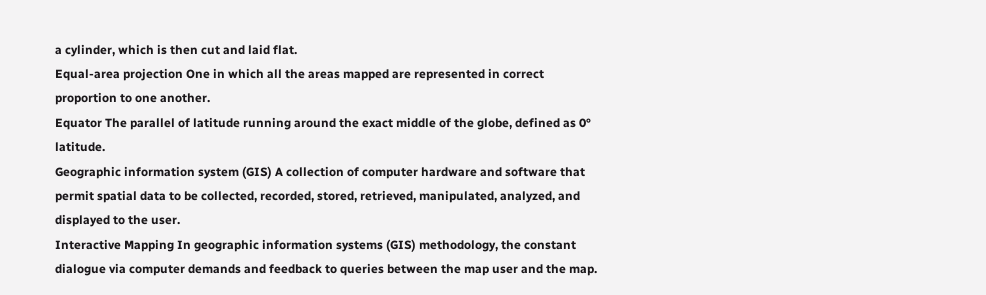a cylinder, which is then cut and laid flat.
Equal-area projection One in which all the areas mapped are represented in correct proportion to one another.
Equator The parallel of latitude running around the exact middle of the globe, defined as 0° latitude.
Geographic information system (GIS) A collection of computer hardware and software that permit spatial data to be collected, recorded, stored, retrieved, manipulated, analyzed, and displayed to the user.
Interactive Mapping In geographic information systems (GIS) methodology, the constant dialogue via computer demands and feedback to queries between the map user and the map.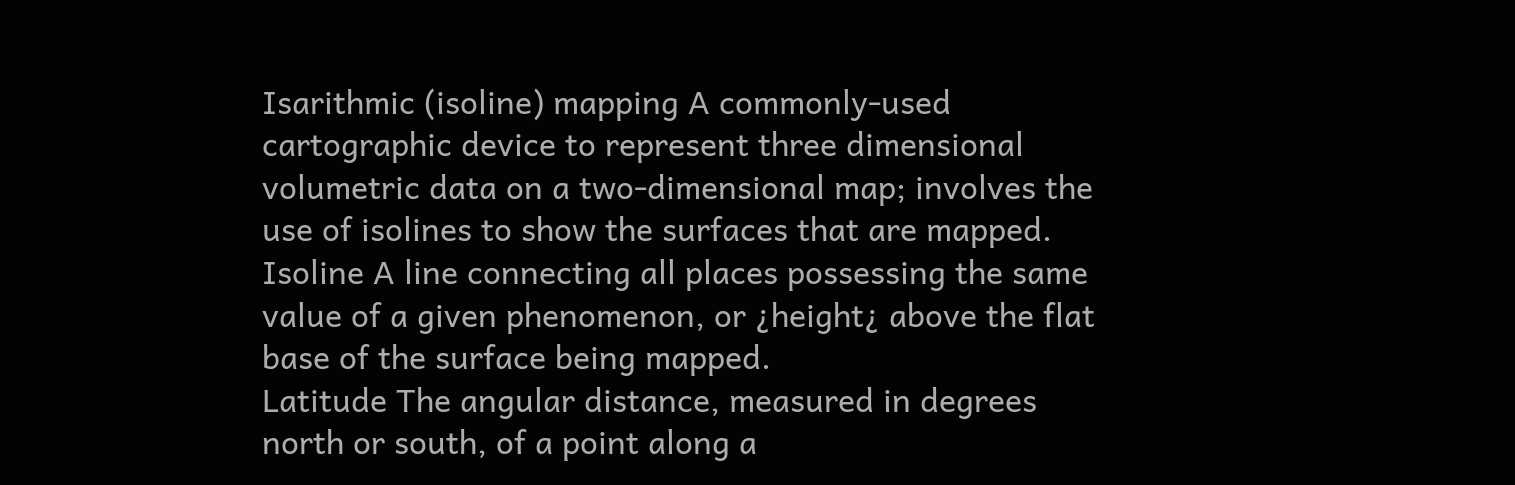Isarithmic (isoline) mapping A commonly-used cartographic device to represent three dimensional volumetric data on a two-dimensional map; involves the use of isolines to show the surfaces that are mapped.
Isoline A line connecting all places possessing the same value of a given phenomenon, or ¿height¿ above the flat base of the surface being mapped.
Latitude The angular distance, measured in degrees north or south, of a point along a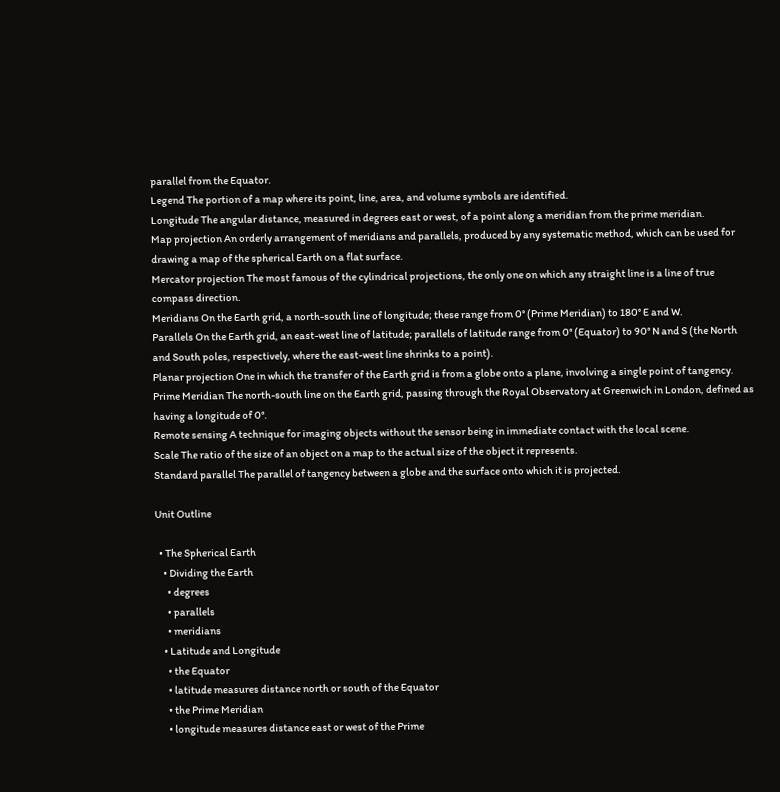parallel from the Equator.
Legend The portion of a map where its point, line, area, and volume symbols are identified.
Longitude The angular distance, measured in degrees east or west, of a point along a meridian from the prime meridian.
Map projection An orderly arrangement of meridians and parallels, produced by any systematic method, which can be used for drawing a map of the spherical Earth on a flat surface.
Mercator projection The most famous of the cylindrical projections, the only one on which any straight line is a line of true compass direction.
Meridians On the Earth grid, a north-south line of longitude; these range from 0° (Prime Meridian) to 180° E and W.
Parallels On the Earth grid, an east-west line of latitude; parallels of latitude range from 0° (Equator) to 90° N and S (the North and South poles, respectively, where the east-west line shrinks to a point).
Planar projection One in which the transfer of the Earth grid is from a globe onto a plane, involving a single point of tangency.
Prime Meridian The north-south line on the Earth grid, passing through the Royal Observatory at Greenwich in London, defined as having a longitude of 0°.
Remote sensing A technique for imaging objects without the sensor being in immediate contact with the local scene.
Scale The ratio of the size of an object on a map to the actual size of the object it represents.
Standard parallel The parallel of tangency between a globe and the surface onto which it is projected.

Unit Outline

  • The Spherical Earth
    • Dividing the Earth
      • degrees
      • parallels
      • meridians
    • Latitude and Longitude
      • the Equator
      • latitude measures distance north or south of the Equator
      • the Prime Meridian
      • longitude measures distance east or west of the Prime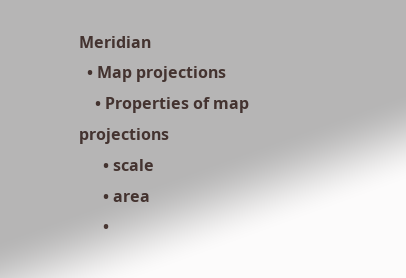Meridian
  • Map projections
    • Properties of map projections
      • scale
      • area
      •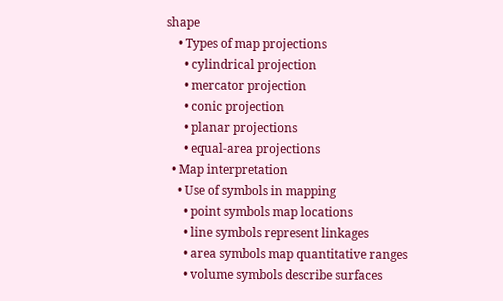shape
    • Types of map projections
      • cylindrical projection
      • mercator projection
      • conic projection
      • planar projections
      • equal-area projections
  • Map interpretation
    • Use of symbols in mapping
      • point symbols map locations
      • line symbols represent linkages
      • area symbols map quantitative ranges
      • volume symbols describe surfaces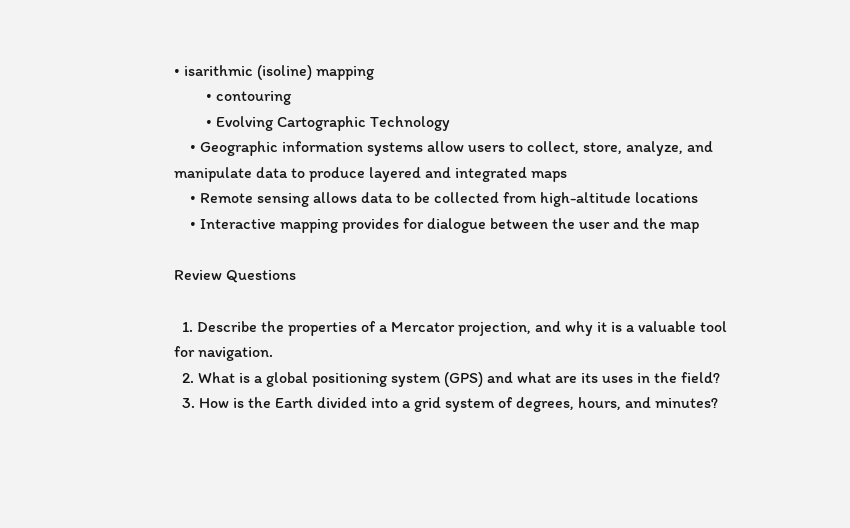• isarithmic (isoline) mapping
        • contouring
        • Evolving Cartographic Technology
    • Geographic information systems allow users to collect, store, analyze, and manipulate data to produce layered and integrated maps
    • Remote sensing allows data to be collected from high-altitude locations
    • Interactive mapping provides for dialogue between the user and the map

Review Questions

  1. Describe the properties of a Mercator projection, and why it is a valuable tool for navigation.
  2. What is a global positioning system (GPS) and what are its uses in the field?
  3. How is the Earth divided into a grid system of degrees, hours, and minutes?